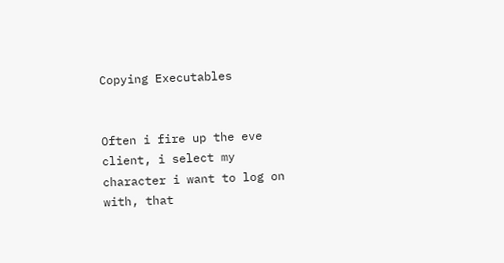Copying Executables


Often i fire up the eve client, i select my character i want to log on with, that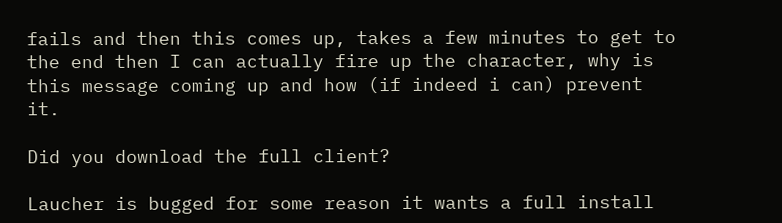fails and then this comes up, takes a few minutes to get to the end then I can actually fire up the character, why is this message coming up and how (if indeed i can) prevent it.

Did you download the full client?

Laucher is bugged for some reason it wants a full install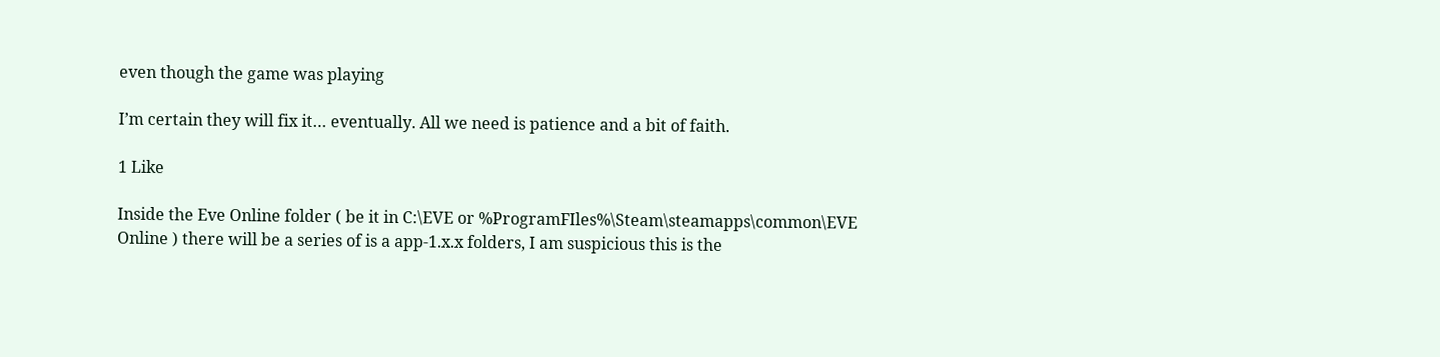even though the game was playing

I’m certain they will fix it… eventually. All we need is patience and a bit of faith.

1 Like

Inside the Eve Online folder ( be it in C:\EVE or %ProgramFIles%\Steam\steamapps\common\EVE Online ) there will be a series of is a app-1.x.x folders, I am suspicious this is the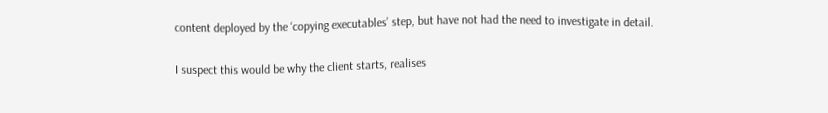content deployed by the ‘copying executables’ step, but have not had the need to investigate in detail.

I suspect this would be why the client starts, realises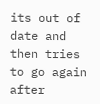its out of date and then tries to go again after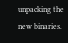unpacking the new binaries.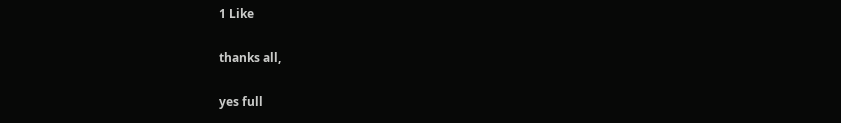1 Like

thanks all,

yes full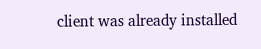client was already installed